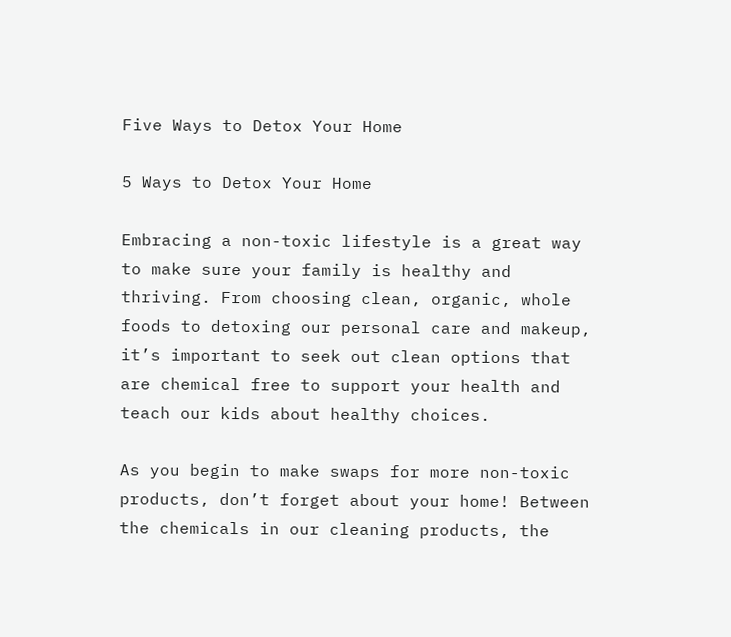Five Ways to Detox Your Home

5 Ways to Detox Your Home

Embracing a non-toxic lifestyle is a great way to make sure your family is healthy and thriving. From choosing clean, organic, whole foods to detoxing our personal care and makeup, it’s important to seek out clean options that are chemical free to support your health and teach our kids about healthy choices.

As you begin to make swaps for more non-toxic products, don’t forget about your home! Between the chemicals in our cleaning products, the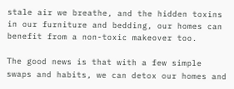stale air we breathe, and the hidden toxins in our furniture and bedding, our homes can benefit from a non-toxic makeover too.

The good news is that with a few simple swaps and habits, we can detox our homes and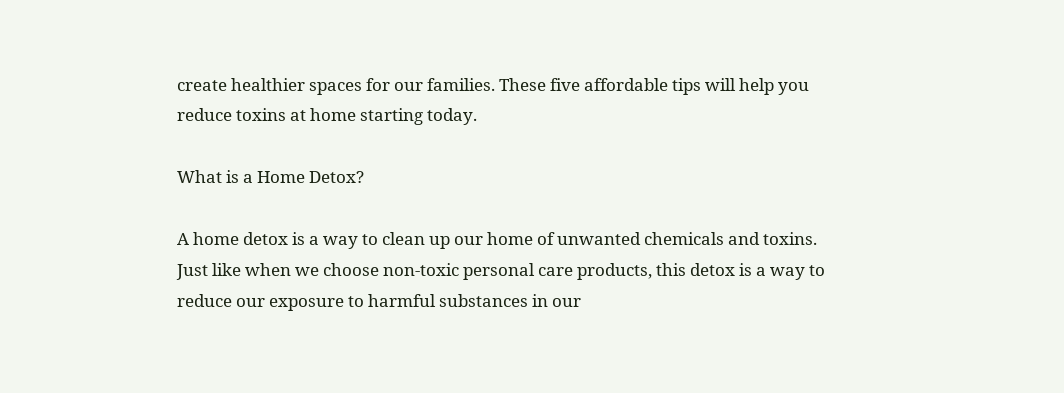create healthier spaces for our families. These five affordable tips will help you reduce toxins at home starting today.

What is a Home Detox?

A home detox is a way to clean up our home of unwanted chemicals and toxins. Just like when we choose non-toxic personal care products, this detox is a way to reduce our exposure to harmful substances in our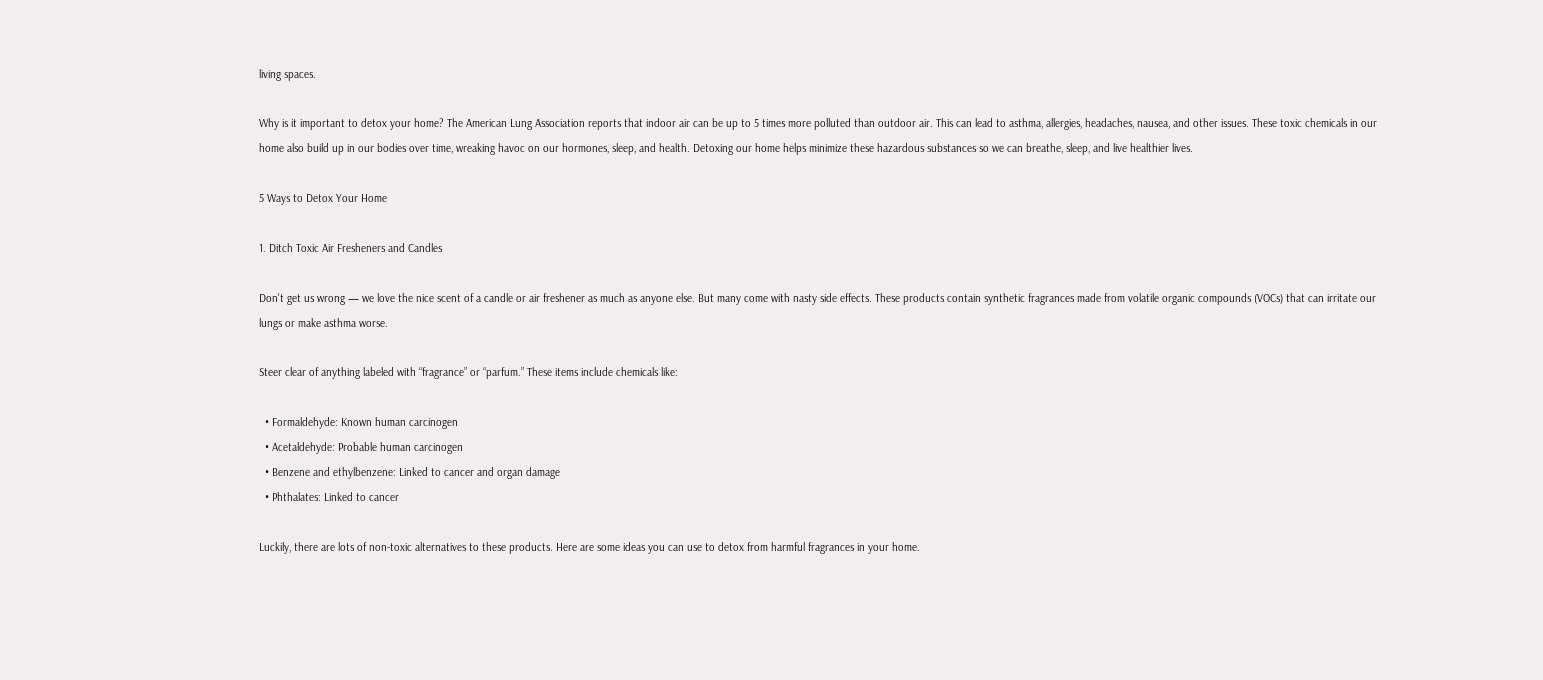living spaces.

Why is it important to detox your home? The American Lung Association reports that indoor air can be up to 5 times more polluted than outdoor air. This can lead to asthma, allergies, headaches, nausea, and other issues. These toxic chemicals in our home also build up in our bodies over time, wreaking havoc on our hormones, sleep, and health. Detoxing our home helps minimize these hazardous substances so we can breathe, sleep, and live healthier lives.

5 Ways to Detox Your Home

1. Ditch Toxic Air Fresheners and Candles

Don't get us wrong — we love the nice scent of a candle or air freshener as much as anyone else. But many come with nasty side effects. These products contain synthetic fragrances made from volatile organic compounds (VOCs) that can irritate our lungs or make asthma worse.

Steer clear of anything labeled with “fragrance” or “parfum.” These items include chemicals like:

  • Formaldehyde: Known human carcinogen
  • Acetaldehyde: Probable human carcinogen
  • Benzene and ethylbenzene: Linked to cancer and organ damage
  • Phthalates: Linked to cancer

Luckily, there are lots of non-toxic alternatives to these products. Here are some ideas you can use to detox from harmful fragrances in your home.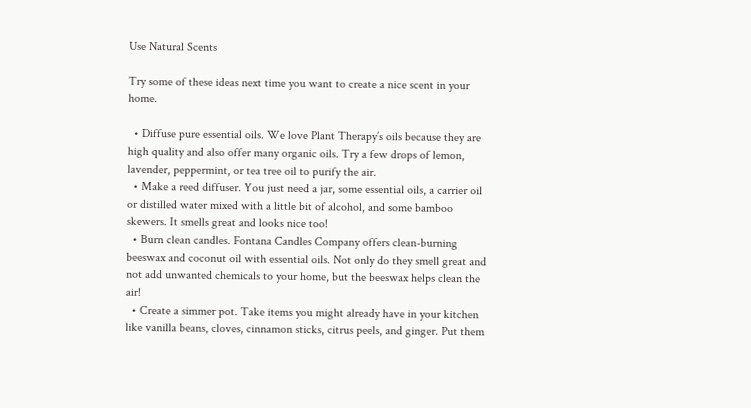Use Natural Scents

Try some of these ideas next time you want to create a nice scent in your home.

  • Diffuse pure essential oils. We love Plant Therapy’s oils because they are high quality and also offer many organic oils. Try a few drops of lemon, lavender, peppermint, or tea tree oil to purify the air.
  • Make a reed diffuser. You just need a jar, some essential oils, a carrier oil or distilled water mixed with a little bit of alcohol, and some bamboo skewers. It smells great and looks nice too!
  • Burn clean candles. Fontana Candles Company offers clean-burning beeswax and coconut oil with essential oils. Not only do they smell great and not add unwanted chemicals to your home, but the beeswax helps clean the air!
  • Create a simmer pot. Take items you might already have in your kitchen like vanilla beans, cloves, cinnamon sticks, citrus peels, and ginger. Put them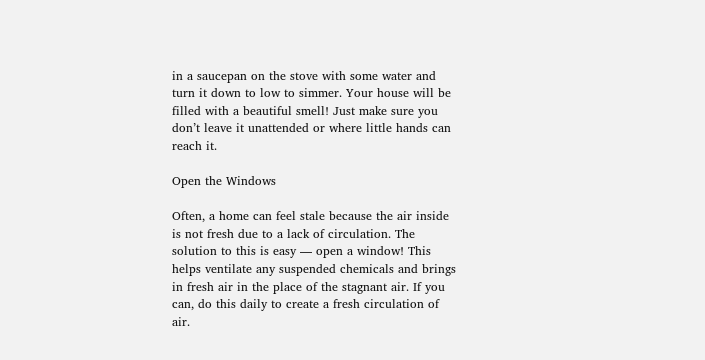in a saucepan on the stove with some water and turn it down to low to simmer. Your house will be filled with a beautiful smell! Just make sure you don’t leave it unattended or where little hands can reach it.

Open the Windows

Often, a home can feel stale because the air inside is not fresh due to a lack of circulation. The solution to this is easy — open a window! This helps ventilate any suspended chemicals and brings in fresh air in the place of the stagnant air. If you can, do this daily to create a fresh circulation of air.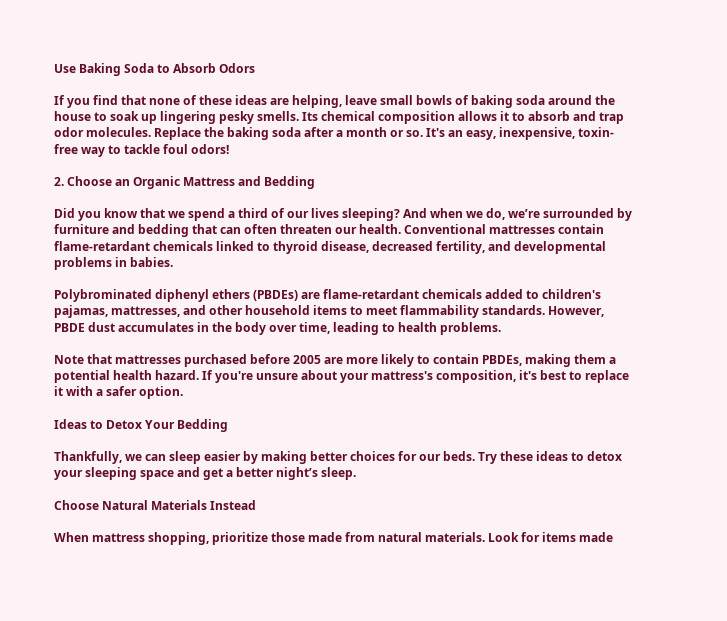Use Baking Soda to Absorb Odors

If you find that none of these ideas are helping, leave small bowls of baking soda around the house to soak up lingering pesky smells. Its chemical composition allows it to absorb and trap odor molecules. Replace the baking soda after a month or so. It's an easy, inexpensive, toxin-free way to tackle foul odors!

2. Choose an Organic Mattress and Bedding

Did you know that we spend a third of our lives sleeping? And when we do, we’re surrounded by furniture and bedding that can often threaten our health. Conventional mattresses contain flame-retardant chemicals linked to thyroid disease, decreased fertility, and developmental problems in babies.

Polybrominated diphenyl ethers (PBDEs) are flame-retardant chemicals added to children's pajamas, mattresses, and other household items to meet flammability standards. However, PBDE dust accumulates in the body over time, leading to health problems.

Note that mattresses purchased before 2005 are more likely to contain PBDEs, making them a potential health hazard. If you're unsure about your mattress's composition, it's best to replace it with a safer option.

Ideas to Detox Your Bedding

Thankfully, we can sleep easier by making better choices for our beds. Try these ideas to detox your sleeping space and get a better night’s sleep.

Choose Natural Materials Instead

When mattress shopping, prioritize those made from natural materials. Look for items made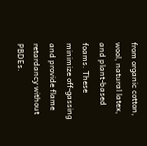from organic cotton, wool, natural latex, and plant-based foams. These minimize off-gassing and provide flame retardancy without PBDEs.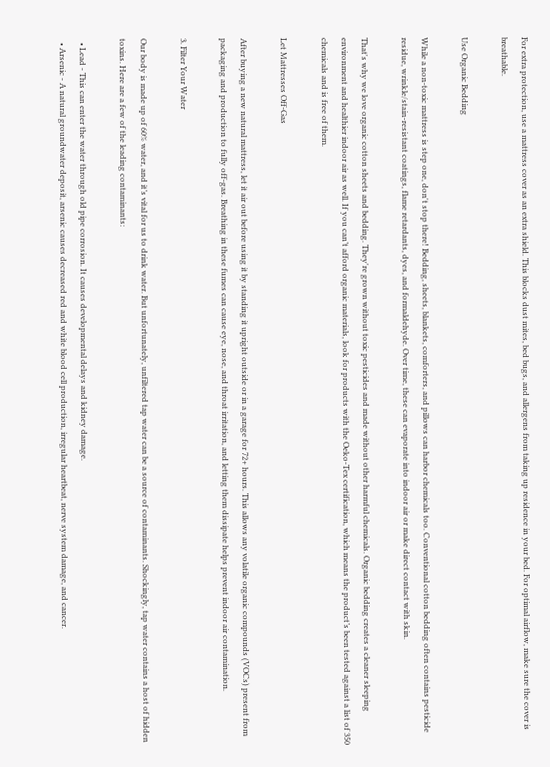For extra protection, use a mattress cover as an extra shield. This blocks dust mites, bed bugs, and allergens from taking up residence in your bed. For optimal airflow, make sure the cover is breathable.

Use Organic Bedding

While a non-toxic mattress is step one, don't stop there! Bedding, sheets, blankets, comforters, and pillows can harbor chemicals too. Conventional cotton bedding often contains pesticide residue, wrinkle/stain-resistant coatings, flame retardants, dyes, and formaldehyde. Over time, these can evaporate into indoor air or make direct contact with skin.

That's why we love organic cotton sheets and bedding. They're grown without toxic pesticides and made without other harmful chemicals. Organic bedding creates a cleaner sleeping environment and healthier indoor air as well. If you can’t afford organic materials, look for products with the Oeko-Tex certification, which means the product’s been tested against a list of 350 chemicals and is free of them.

Let Mattresses Off-Gas

After buying a new natural mattress, let it air out before using it by standing it upright outside or in a garage for 72+ hours. This allows any volatile organic compounds (VOCs) present from packaging and production to fully off-gas. Breathing in these fumes can cause eye, nose, and throat irritation, and letting them dissipate helps prevent indoor air contamination.

3. Filter Your Water

Our body is made up of 60% water, and it’s vital for us to drink water. But unfortunately, unfiltered tap water can be a source of contaminants. Shockingly, tap water contains a host of hidden toxins. Here are a few of the leading contaminants:

  • Lead - This can enter the water through old pipe corrosion. It causes developmental delays and kidney damage.
  • Arsenic - A natural groundwater deposit, arsenic causes decreased red and white blood cell production, irregular heartbeat, nerve system damage, and cancer.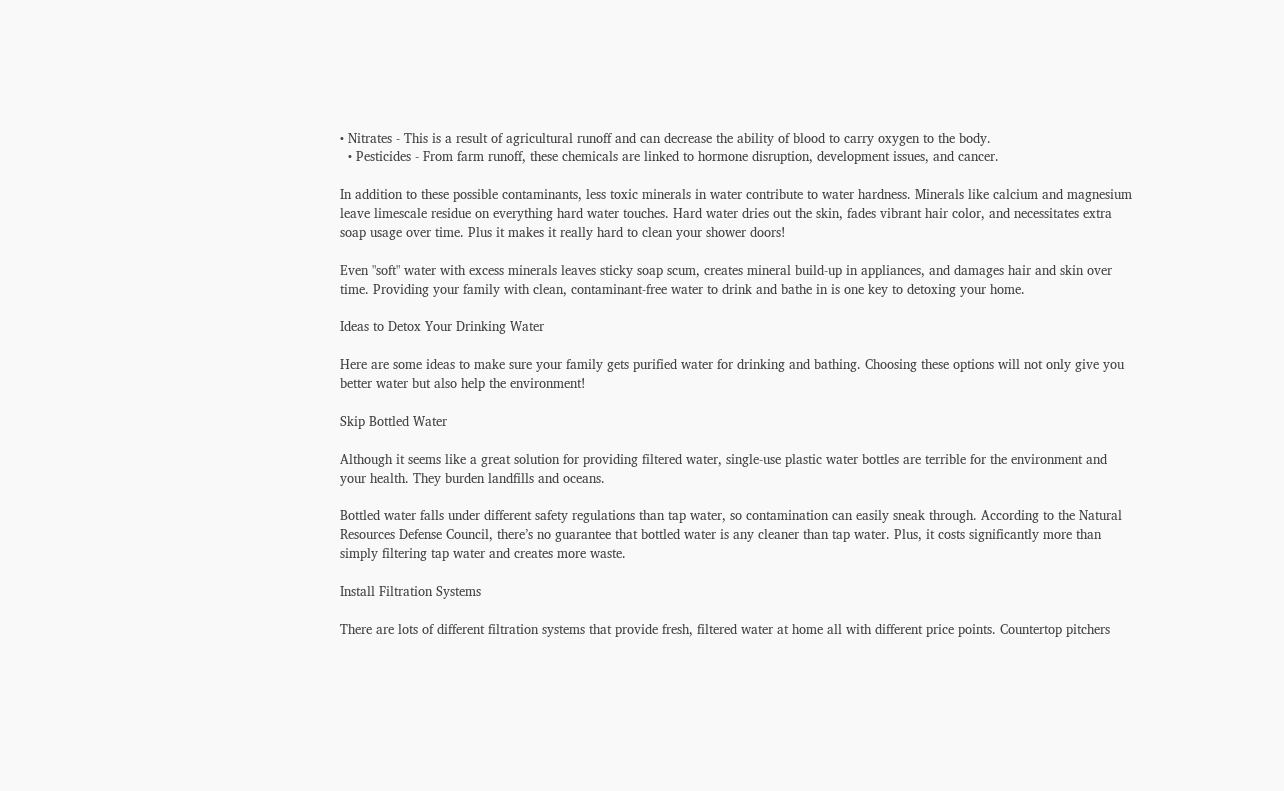• Nitrates - This is a result of agricultural runoff and can decrease the ability of blood to carry oxygen to the body.
  • Pesticides - From farm runoff, these chemicals are linked to hormone disruption, development issues, and cancer.

In addition to these possible contaminants, less toxic minerals in water contribute to water hardness. Minerals like calcium and magnesium leave limescale residue on everything hard water touches. Hard water dries out the skin, fades vibrant hair color, and necessitates extra soap usage over time. Plus it makes it really hard to clean your shower doors!

Even "soft" water with excess minerals leaves sticky soap scum, creates mineral build-up in appliances, and damages hair and skin over time. Providing your family with clean, contaminant-free water to drink and bathe in is one key to detoxing your home.

Ideas to Detox Your Drinking Water

Here are some ideas to make sure your family gets purified water for drinking and bathing. Choosing these options will not only give you better water but also help the environment!

Skip Bottled Water

Although it seems like a great solution for providing filtered water, single-use plastic water bottles are terrible for the environment and your health. They burden landfills and oceans.

Bottled water falls under different safety regulations than tap water, so contamination can easily sneak through. According to the Natural Resources Defense Council, there’s no guarantee that bottled water is any cleaner than tap water. Plus, it costs significantly more than simply filtering tap water and creates more waste.

Install Filtration Systems

There are lots of different filtration systems that provide fresh, filtered water at home all with different price points. Countertop pitchers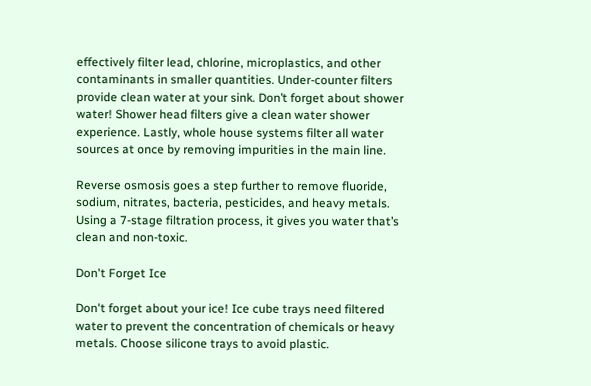effectively filter lead, chlorine, microplastics, and other contaminants in smaller quantities. Under-counter filters provide clean water at your sink. Don’t forget about shower water! Shower head filters give a clean water shower experience. Lastly, whole house systems filter all water sources at once by removing impurities in the main line.

Reverse osmosis goes a step further to remove fluoride, sodium, nitrates, bacteria, pesticides, and heavy metals. Using a 7-stage filtration process, it gives you water that’s clean and non-toxic.

Don't Forget Ice

Don't forget about your ice! Ice cube trays need filtered water to prevent the concentration of chemicals or heavy metals. Choose silicone trays to avoid plastic.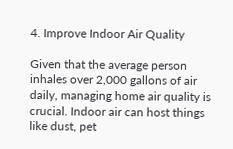4. Improve Indoor Air Quality

Given that the average person inhales over 2,000 gallons of air daily, managing home air quality is crucial. Indoor air can host things like dust, pet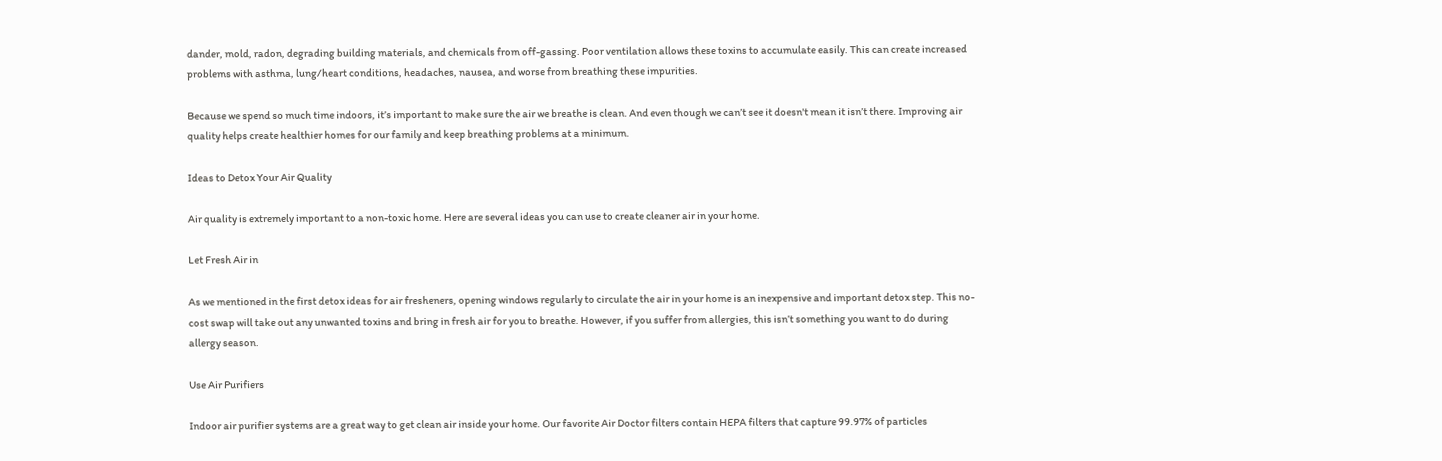dander, mold, radon, degrading building materials, and chemicals from off-gassing. Poor ventilation allows these toxins to accumulate easily. This can create increased problems with asthma, lung/heart conditions, headaches, nausea, and worse from breathing these impurities.

Because we spend so much time indoors, it’s important to make sure the air we breathe is clean. And even though we can’t see it doesn't mean it isn’t there. Improving air quality helps create healthier homes for our family and keep breathing problems at a minimum.

Ideas to Detox Your Air Quality

Air quality is extremely important to a non-toxic home. Here are several ideas you can use to create cleaner air in your home.

Let Fresh Air in

As we mentioned in the first detox ideas for air fresheners, opening windows regularly to circulate the air in your home is an inexpensive and important detox step. This no-cost swap will take out any unwanted toxins and bring in fresh air for you to breathe. However, if you suffer from allergies, this isn’t something you want to do during allergy season.

Use Air Purifiers

Indoor air purifier systems are a great way to get clean air inside your home. Our favorite Air Doctor filters contain HEPA filters that capture 99.97% of particles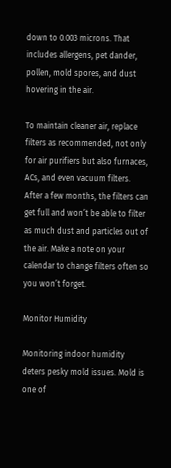down to 0.003 microns. That includes allergens, pet dander, pollen, mold spores, and dust hovering in the air.

To maintain cleaner air, replace filters as recommended, not only for air purifiers but also furnaces, ACs, and even vacuum filters. After a few months, the filters can get full and won’t be able to filter as much dust and particles out of the air. Make a note on your calendar to change filters often so you won’t forget.

Monitor Humidity

Monitoring indoor humidity deters pesky mold issues. Mold is one of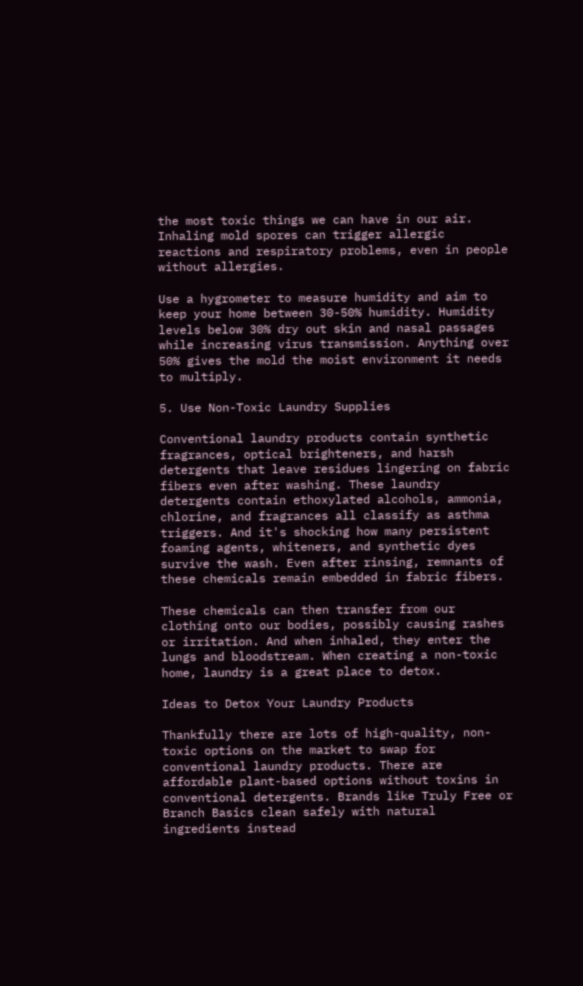the most toxic things we can have in our air. Inhaling mold spores can trigger allergic reactions and respiratory problems, even in people without allergies.

Use a hygrometer to measure humidity and aim to keep your home between 30-50% humidity. Humidity levels below 30% dry out skin and nasal passages while increasing virus transmission. Anything over 50% gives the mold the moist environment it needs to multiply.

5. Use Non-Toxic Laundry Supplies

Conventional laundry products contain synthetic fragrances, optical brighteners, and harsh detergents that leave residues lingering on fabric fibers even after washing. These laundry detergents contain ethoxylated alcohols, ammonia, chlorine, and fragrances all classify as asthma triggers. And it's shocking how many persistent foaming agents, whiteners, and synthetic dyes survive the wash. Even after rinsing, remnants of these chemicals remain embedded in fabric fibers.

These chemicals can then transfer from our clothing onto our bodies, possibly causing rashes or irritation. And when inhaled, they enter the lungs and bloodstream. When creating a non-toxic home, laundry is a great place to detox.

Ideas to Detox Your Laundry Products

Thankfully there are lots of high-quality, non-toxic options on the market to swap for conventional laundry products. There are affordable plant-based options without toxins in conventional detergents. Brands like Truly Free or Branch Basics clean safely with natural ingredients instead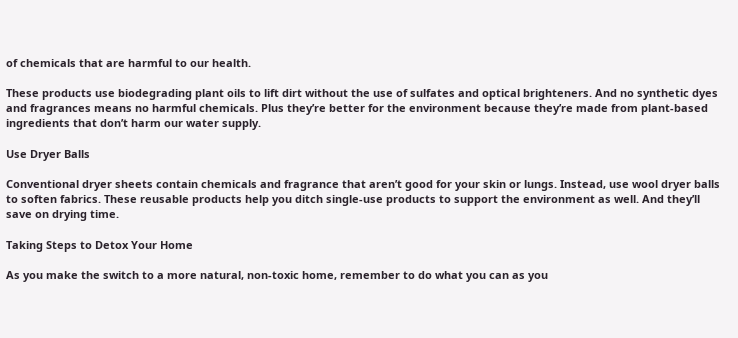of chemicals that are harmful to our health.

These products use biodegrading plant oils to lift dirt without the use of sulfates and optical brighteners. And no synthetic dyes and fragrances means no harmful chemicals. Plus they’re better for the environment because they’re made from plant-based ingredients that don’t harm our water supply.

Use Dryer Balls

Conventional dryer sheets contain chemicals and fragrance that aren’t good for your skin or lungs. Instead, use wool dryer balls to soften fabrics. These reusable products help you ditch single-use products to support the environment as well. And they’ll save on drying time.

Taking Steps to Detox Your Home

As you make the switch to a more natural, non-toxic home, remember to do what you can as you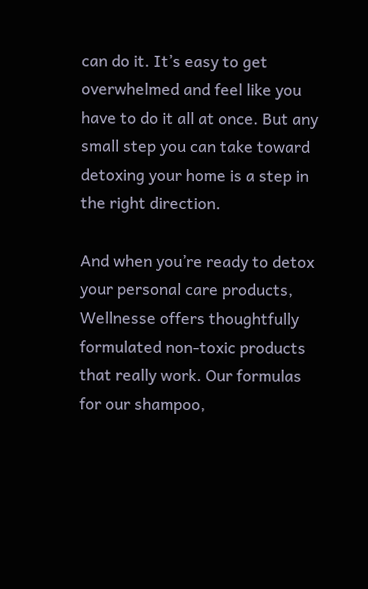can do it. It’s easy to get overwhelmed and feel like you have to do it all at once. But any small step you can take toward detoxing your home is a step in the right direction.

And when you’re ready to detox your personal care products, Wellnesse offers thoughtfully formulated non-toxic products that really work. Our formulas for our shampoo,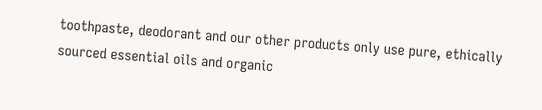toothpaste, deodorant and our other products only use pure, ethically sourced essential oils and organic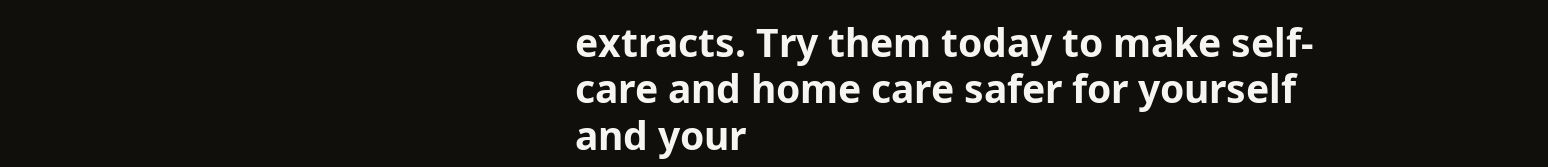extracts. Try them today to make self-care and home care safer for yourself and your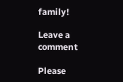family!

Leave a comment

Please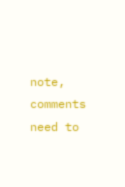note, comments need to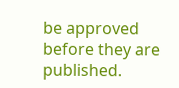be approved before they are published.